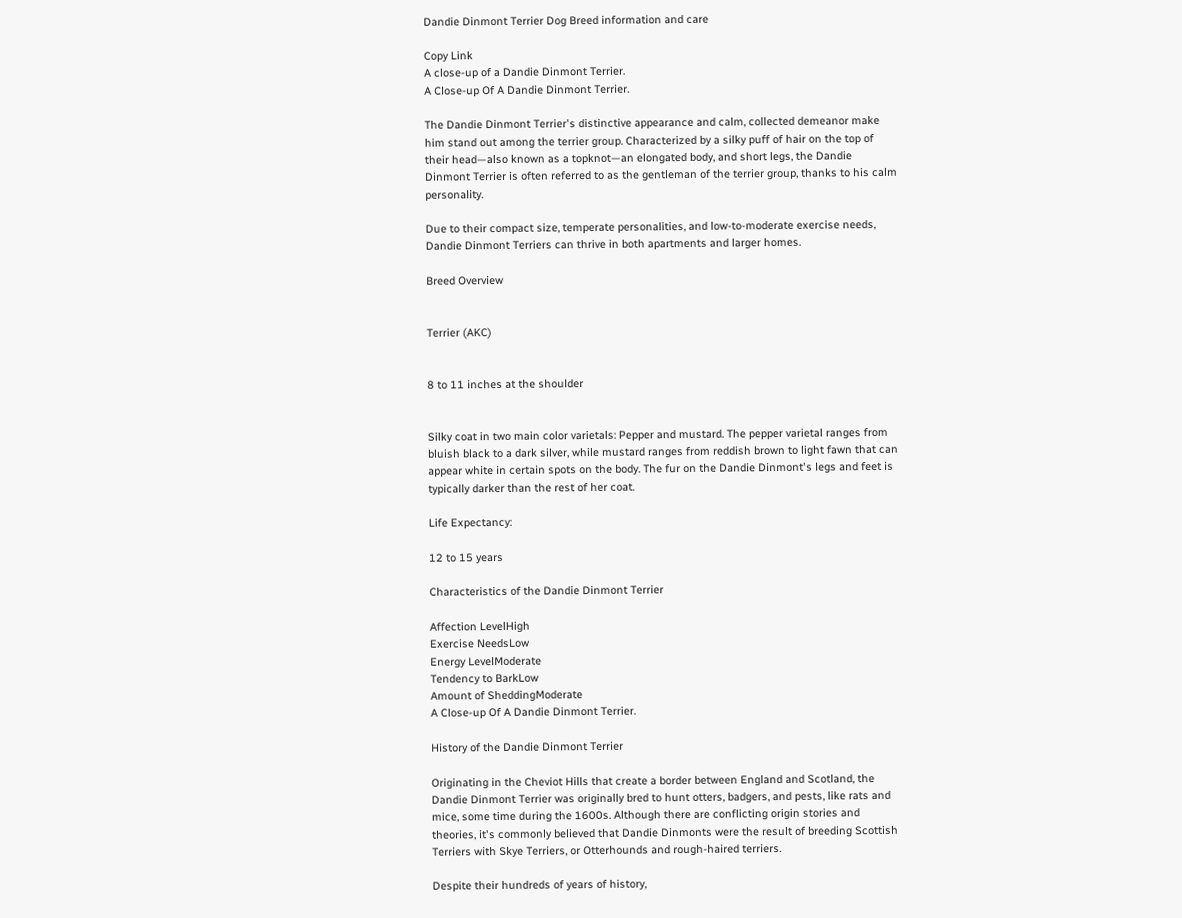Dandie Dinmont Terrier Dog Breed information and care

Copy Link
A close-up of a Dandie Dinmont Terrier.
A Close-up Of A Dandie Dinmont Terrier.

The Dandie Dinmont Terrier's distinctive appearance and calm, collected demeanor make him stand out among the terrier group. Characterized by a silky puff of hair on the top of their head—also known as a topknot—an elongated body, and short legs, the Dandie Dinmont Terrier is often referred to as the gentleman of the terrier group, thanks to his calm personality.

Due to their compact size, temperate personalities, and low-to-moderate exercise needs, Dandie Dinmont Terriers can thrive in both apartments and larger homes.

Breed Overview


Terrier (AKC)


8 to 11 inches at the shoulder


Silky coat in two main color varietals: Pepper and mustard. The pepper varietal ranges from bluish black to a dark silver, while mustard ranges from reddish brown to light fawn that can appear white in certain spots on the body. The fur on the Dandie Dinmont's legs and feet is typically darker than the rest of her coat.

Life Expectancy:

12 to 15 years

Characteristics of the Dandie Dinmont Terrier

Affection LevelHigh
Exercise NeedsLow
Energy LevelModerate
Tendency to BarkLow
Amount of SheddingModerate
A Close-up Of A Dandie Dinmont Terrier.

History of the Dandie Dinmont Terrier

Originating in the Cheviot Hills that create a border between England and Scotland, the Dandie Dinmont Terrier was originally bred to hunt otters, badgers, and pests, like rats and mice, some time during the 1600s. Although there are conflicting origin stories and theories, it's commonly believed that Dandie Dinmonts were the result of breeding Scottish Terriers with Skye Terriers, or Otterhounds and rough-haired terriers.

Despite their hundreds of years of history,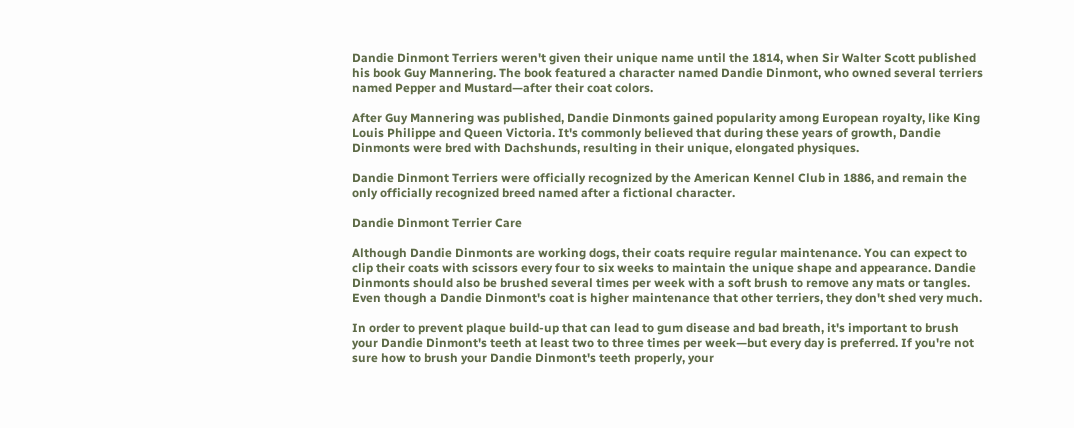Dandie Dinmont Terriers weren't given their unique name until the 1814, when Sir Walter Scott published his book Guy Mannering. The book featured a character named Dandie Dinmont, who owned several terriers named Pepper and Mustard—after their coat colors.

After Guy Mannering was published, Dandie Dinmonts gained popularity among European royalty, like King Louis Philippe and Queen Victoria. It's commonly believed that during these years of growth, Dandie Dinmonts were bred with Dachshunds, resulting in their unique, elongated physiques.

Dandie Dinmont Terriers were officially recognized by the American Kennel Club in 1886, and remain the only officially recognized breed named after a fictional character.

Dandie Dinmont Terrier Care

Although Dandie Dinmonts are working dogs, their coats require regular maintenance. You can expect to clip their coats with scissors every four to six weeks to maintain the unique shape and appearance. Dandie Dinmonts should also be brushed several times per week with a soft brush to remove any mats or tangles. Even though a Dandie Dinmont's coat is higher maintenance that other terriers, they don't shed very much.

In order to prevent plaque build-up that can lead to gum disease and bad breath, it's important to brush your Dandie Dinmont's teeth at least two to three times per week—but every day is preferred. If you're not sure how to brush your Dandie Dinmont's teeth properly, your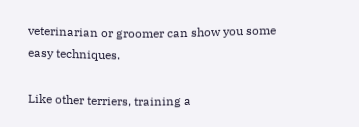veterinarian or groomer can show you some easy techniques.

Like other terriers, training a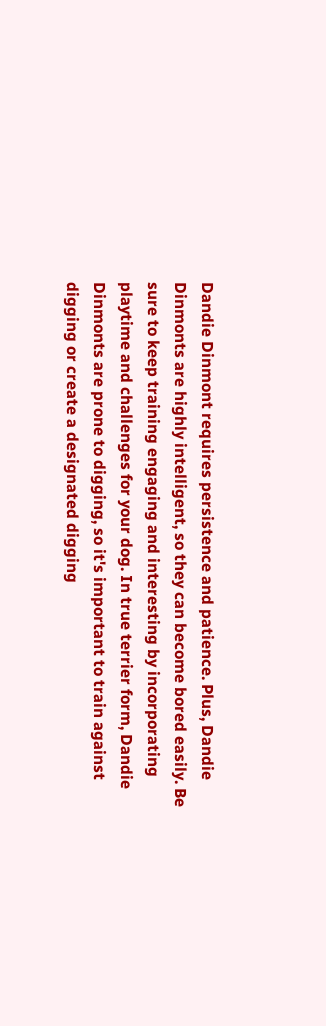Dandie Dinmont requires persistence and patience. Plus, Dandie Dinmonts are highly intelligent, so they can become bored easily. Be sure to keep training engaging and interesting by incorporating playtime and challenges for your dog. In true terrier form, Dandie Dinmonts are prone to digging, so it's important to train against digging or create a designated digging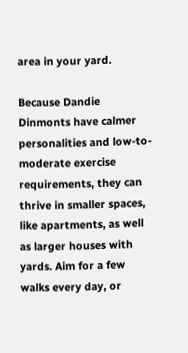area in your yard.

Because Dandie Dinmonts have calmer personalities and low-to-moderate exercise requirements, they can thrive in smaller spaces, like apartments, as well as larger houses with yards. Aim for a few walks every day, or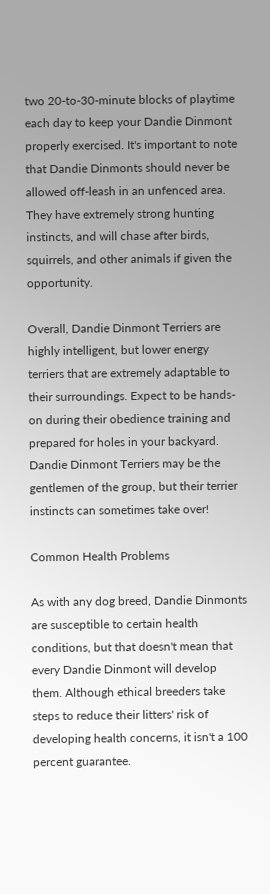two 20-to-30-minute blocks of playtime each day to keep your Dandie Dinmont properly exercised. It's important to note that Dandie Dinmonts should never be allowed off-leash in an unfenced area. They have extremely strong hunting instincts, and will chase after birds, squirrels, and other animals if given the opportunity.

Overall, Dandie Dinmont Terriers are highly intelligent, but lower energy terriers that are extremely adaptable to their surroundings. Expect to be hands-on during their obedience training and prepared for holes in your backyard. Dandie Dinmont Terriers may be the gentlemen of the group, but their terrier instincts can sometimes take over!

Common Health Problems

As with any dog breed, Dandie Dinmonts are susceptible to certain health conditions, but that doesn't mean that every Dandie Dinmont will develop them. Although ethical breeders take steps to reduce their litters' risk of developing health concerns, it isn't a 100 percent guarantee.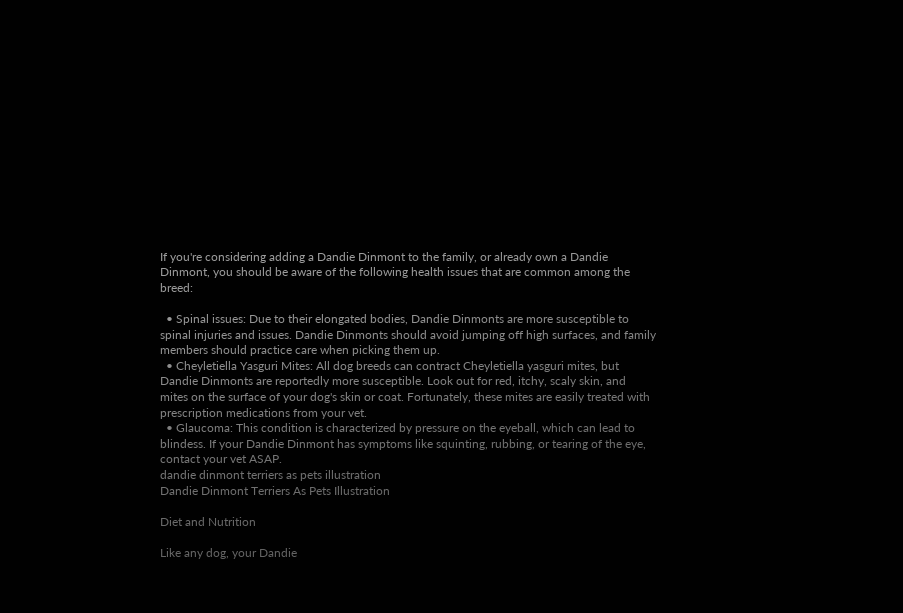If you're considering adding a Dandie Dinmont to the family, or already own a Dandie Dinmont, you should be aware of the following health issues that are common among the breed:

  • Spinal issues: Due to their elongated bodies, Dandie Dinmonts are more susceptible to spinal injuries and issues. Dandie Dinmonts should avoid jumping off high surfaces, and family members should practice care when picking them up.
  • Cheyletiella Yasguri Mites: All dog breeds can contract Cheyletiella yasguri mites, but Dandie Dinmonts are reportedly more susceptible. Look out for red, itchy, scaly skin, and mites on the surface of your dog's skin or coat. Fortunately, these mites are easily treated with prescription medications from your vet.
  • Glaucoma: This condition is characterized by pressure on the eyeball, which can lead to blindess. If your Dandie Dinmont has symptoms like squinting, rubbing, or tearing of the eye, contact your vet ASAP.
dandie dinmont terriers as pets illustration
Dandie Dinmont Terriers As Pets Illustration

Diet and Nutrition

Like any dog, your Dandie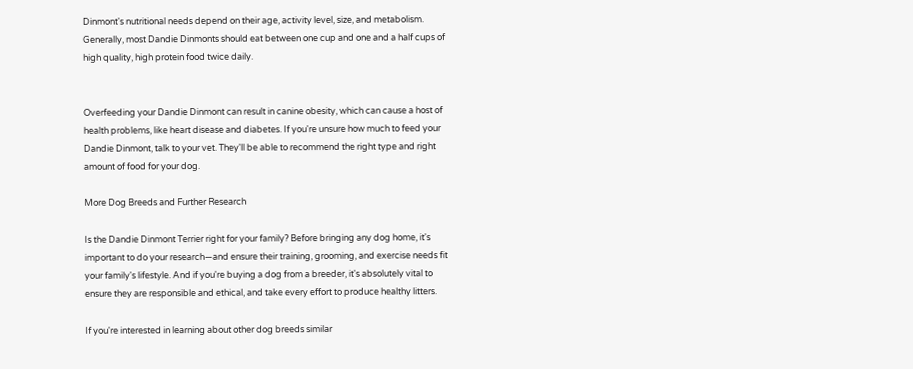Dinmont's nutritional needs depend on their age, activity level, size, and metabolism. Generally, most Dandie Dinmonts should eat between one cup and one and a half cups of high quality, high protein food twice daily.


Overfeeding your Dandie Dinmont can result in canine obesity, which can cause a host of health problems, like heart disease and diabetes. If you're unsure how much to feed your Dandie Dinmont, talk to your vet. They'll be able to recommend the right type and right amount of food for your dog.

More Dog Breeds and Further Research

Is the Dandie Dinmont Terrier right for your family? Before bringing any dog home, it's important to do your research—and ensure their training, grooming, and exercise needs fit your family's lifestyle. And if you're buying a dog from a breeder, it's absolutely vital to ensure they are responsible and ethical, and take every effort to produce healthy litters.

If you're interested in learning about other dog breeds similar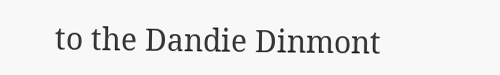to the Dandie Dinmont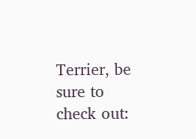Terrier, be sure to check out: